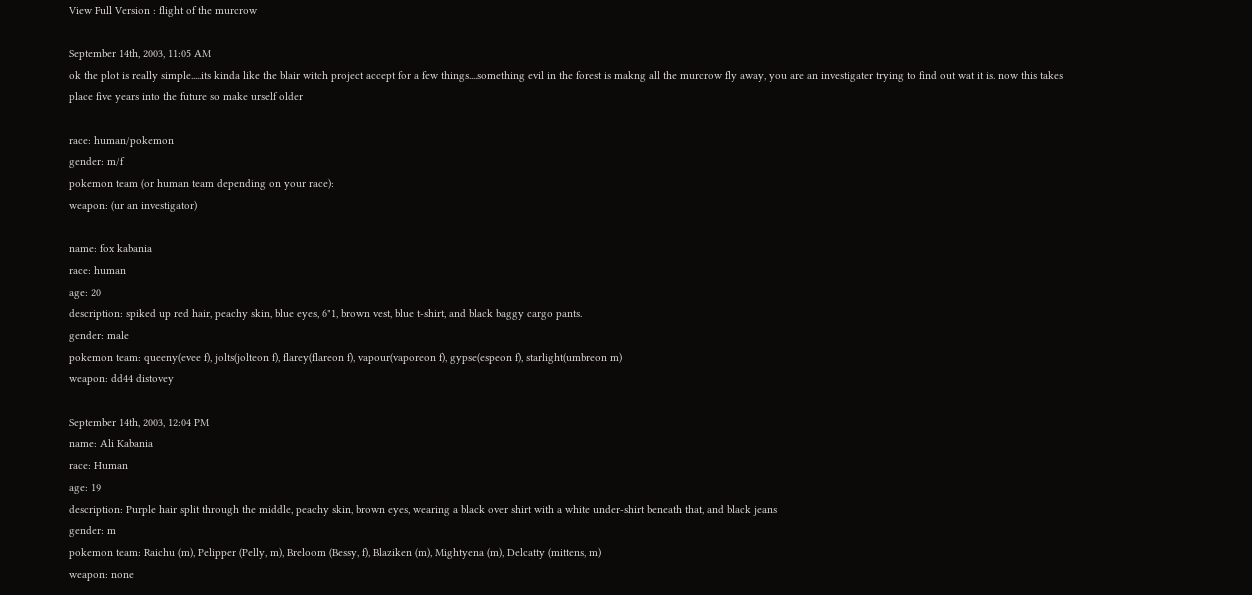View Full Version : flight of the murcrow

September 14th, 2003, 11:05 AM
ok the plot is really simple.....its kinda like the blair witch project accept for a few things....something evil in the forest is makng all the murcrow fly away, you are an investigater trying to find out wat it is. now this takes place five years into the future so make urself older

race: human/pokemon
gender: m/f
pokemon team (or human team depending on your race):
weapon: (ur an investigator)

name: fox kabania
race: human
age: 20
description: spiked up red hair, peachy skin, blue eyes, 6"1, brown vest, blue t-shirt, and black baggy cargo pants.
gender: male
pokemon team: queeny(evee f), jolts(jolteon f), flarey(flareon f), vapour(vaporeon f), gypse(espeon f), starlight(umbreon m)
weapon: dd44 distovey

September 14th, 2003, 12:04 PM
name: Ali Kabania
race: Human
age: 19
description: Purple hair split through the middle, peachy skin, brown eyes, wearing a black over shirt with a white under-shirt beneath that, and black jeans
gender: m
pokemon team: Raichu (m), Pelipper (Pelly, m), Breloom (Bessy, f), Blaziken (m), Mightyena (m), Delcatty (mittens, m)
weapon: none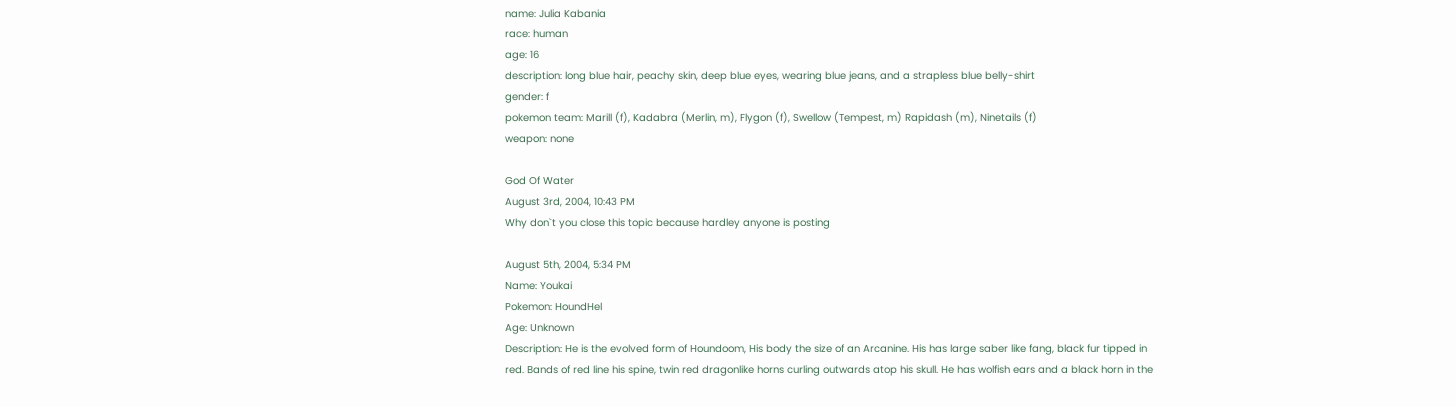name: Julia Kabania
race: human
age: 16
description: long blue hair, peachy skin, deep blue eyes, wearing blue jeans, and a strapless blue belly-shirt
gender: f
pokemon team: Marill (f), Kadabra (Merlin, m), Flygon (f), Swellow (Tempest, m) Rapidash (m), Ninetails (f)
weapon: none

God Of Water
August 3rd, 2004, 10:43 PM
Why don`t you close this topic because hardley anyone is posting

August 5th, 2004, 5:34 PM
Name: Youkai
Pokemon: HoundHel
Age: Unknown
Description: He is the evolved form of Houndoom, His body the size of an Arcanine. His has large saber like fang, black fur tipped in red. Bands of red line his spine, twin red dragonlike horns curling outwards atop his skull. He has wolfish ears and a black horn in the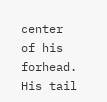center of his forhead. His tail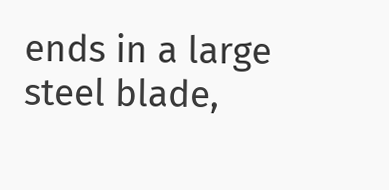ends in a large steel blade,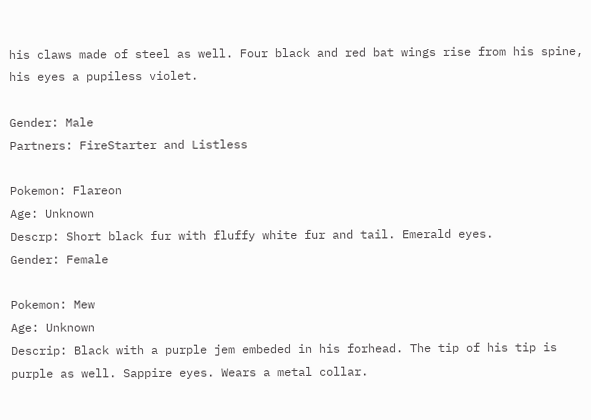his claws made of steel as well. Four black and red bat wings rise from his spine, his eyes a pupiless violet.

Gender: Male
Partners: FireStarter and Listless

Pokemon: Flareon
Age: Unknown
Descrp: Short black fur with fluffy white fur and tail. Emerald eyes.
Gender: Female

Pokemon: Mew
Age: Unknown
Descrip: Black with a purple jem embeded in his forhead. The tip of his tip is purple as well. Sappire eyes. Wears a metal collar.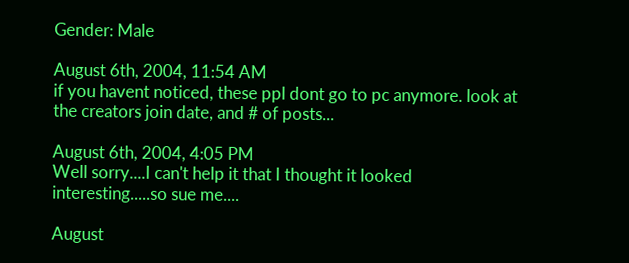Gender: Male

August 6th, 2004, 11:54 AM
if you havent noticed, these ppl dont go to pc anymore. look at the creators join date, and # of posts...

August 6th, 2004, 4:05 PM
Well sorry....I can't help it that I thought it looked interesting.....so sue me....

August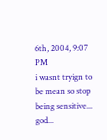6th, 2004, 9:07 PM
i wasnt tryign to be mean so stop being sensitive... god...